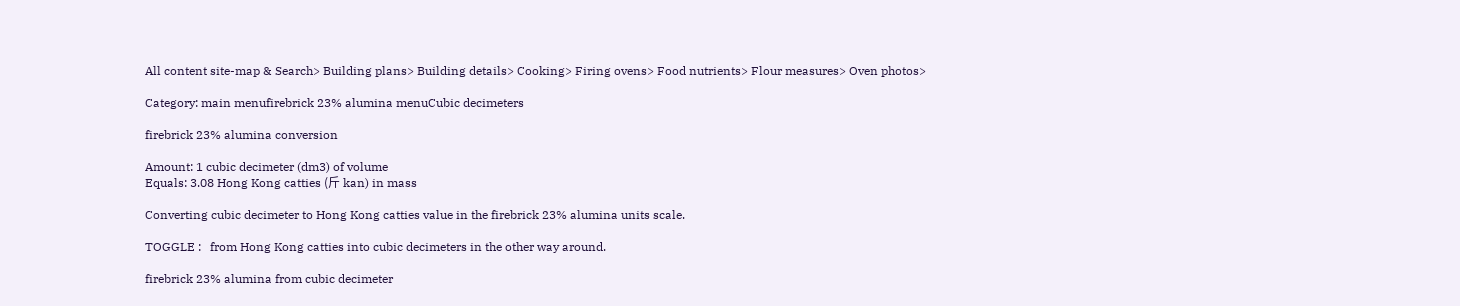All content site-map & Search> Building plans> Building details> Cooking> Firing ovens> Food nutrients> Flour measures> Oven photos>

Category: main menufirebrick 23% alumina menuCubic decimeters

firebrick 23% alumina conversion

Amount: 1 cubic decimeter (dm3) of volume
Equals: 3.08 Hong Kong catties (斤 kan) in mass

Converting cubic decimeter to Hong Kong catties value in the firebrick 23% alumina units scale.

TOGGLE :   from Hong Kong catties into cubic decimeters in the other way around.

firebrick 23% alumina from cubic decimeter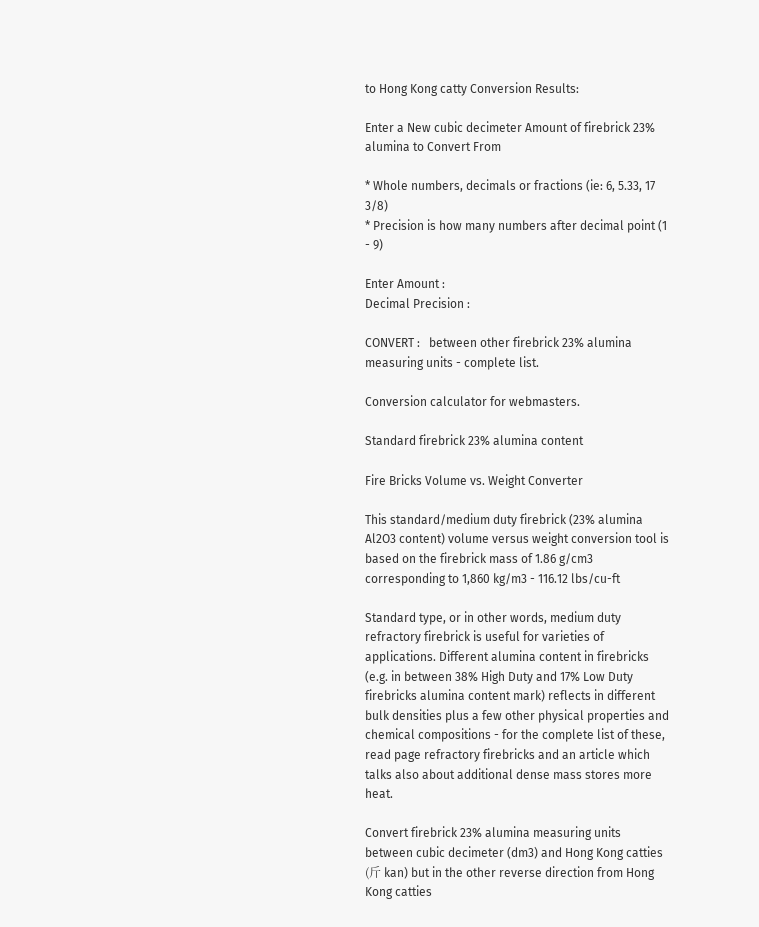to Hong Kong catty Conversion Results:

Enter a New cubic decimeter Amount of firebrick 23% alumina to Convert From

* Whole numbers, decimals or fractions (ie: 6, 5.33, 17 3/8)
* Precision is how many numbers after decimal point (1 - 9)

Enter Amount :
Decimal Precision :

CONVERT :   between other firebrick 23% alumina measuring units - complete list.

Conversion calculator for webmasters.

Standard firebrick 23% alumina content

Fire Bricks Volume vs. Weight Converter

This standard/medium duty firebrick (23% alumina Al2O3 content) volume versus weight conversion tool is based on the firebrick mass of 1.86 g/cm3 corresponding to 1,860 kg/m3 - 116.12 lbs/cu-ft

Standard type, or in other words, medium duty refractory firebrick is useful for varieties of applications. Different alumina content in firebricks (e.g. in between 38% High Duty and 17% Low Duty firebricks alumina content mark) reflects in different bulk densities plus a few other physical properties and chemical compositions - for the complete list of these, read page refractory firebricks and an article which talks also about additional dense mass stores more heat.

Convert firebrick 23% alumina measuring units between cubic decimeter (dm3) and Hong Kong catties (斤 kan) but in the other reverse direction from Hong Kong catties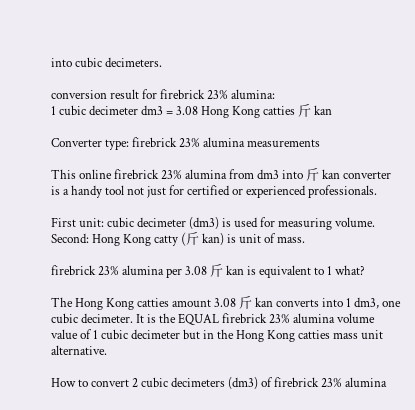into cubic decimeters.

conversion result for firebrick 23% alumina:
1 cubic decimeter dm3 = 3.08 Hong Kong catties 斤 kan

Converter type: firebrick 23% alumina measurements

This online firebrick 23% alumina from dm3 into 斤 kan converter is a handy tool not just for certified or experienced professionals.

First unit: cubic decimeter (dm3) is used for measuring volume.
Second: Hong Kong catty (斤 kan) is unit of mass.

firebrick 23% alumina per 3.08 斤 kan is equivalent to 1 what?

The Hong Kong catties amount 3.08 斤 kan converts into 1 dm3, one cubic decimeter. It is the EQUAL firebrick 23% alumina volume value of 1 cubic decimeter but in the Hong Kong catties mass unit alternative.

How to convert 2 cubic decimeters (dm3) of firebrick 23% alumina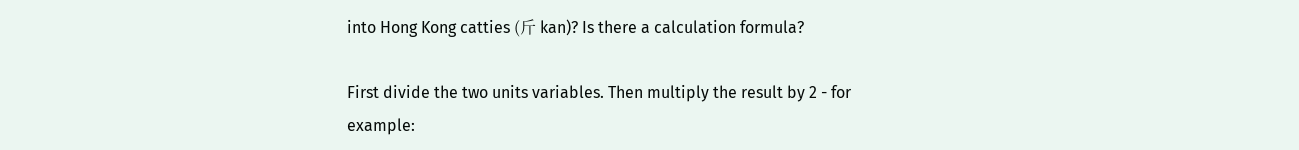into Hong Kong catties (斤 kan)? Is there a calculation formula?

First divide the two units variables. Then multiply the result by 2 - for example: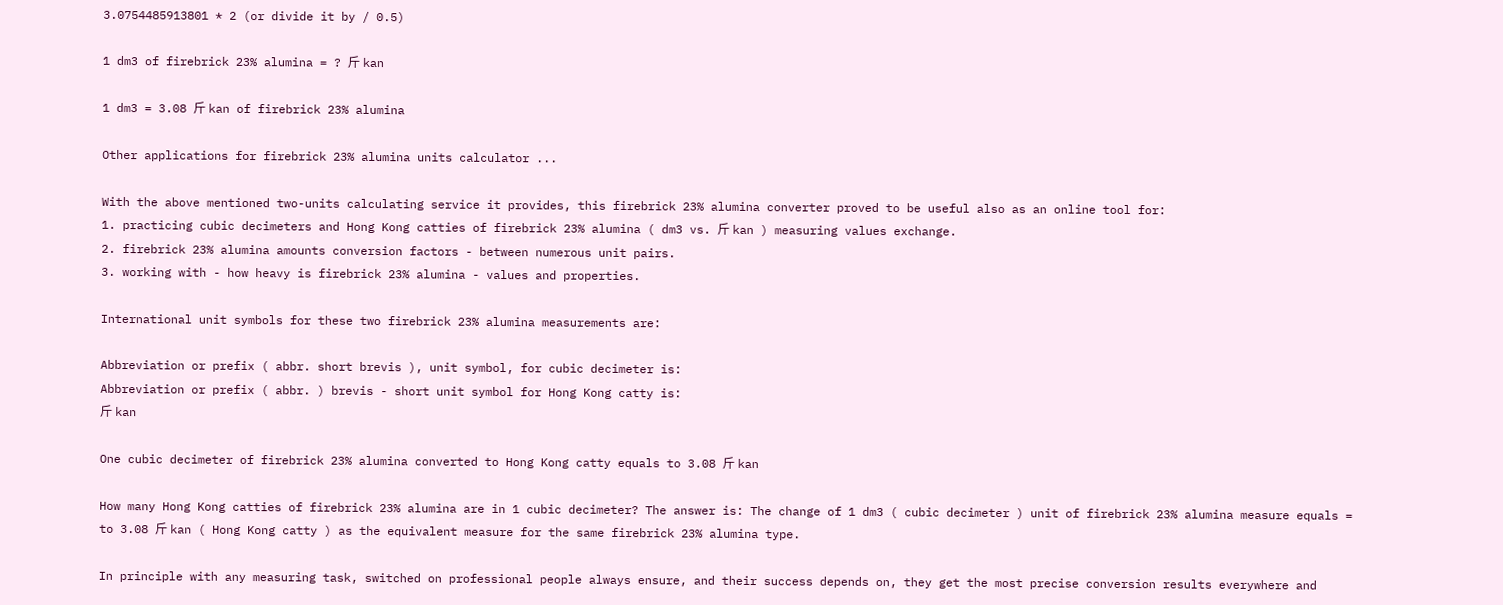3.0754485913801 * 2 (or divide it by / 0.5)

1 dm3 of firebrick 23% alumina = ? 斤 kan

1 dm3 = 3.08 斤 kan of firebrick 23% alumina

Other applications for firebrick 23% alumina units calculator ...

With the above mentioned two-units calculating service it provides, this firebrick 23% alumina converter proved to be useful also as an online tool for:
1. practicing cubic decimeters and Hong Kong catties of firebrick 23% alumina ( dm3 vs. 斤 kan ) measuring values exchange.
2. firebrick 23% alumina amounts conversion factors - between numerous unit pairs.
3. working with - how heavy is firebrick 23% alumina - values and properties.

International unit symbols for these two firebrick 23% alumina measurements are:

Abbreviation or prefix ( abbr. short brevis ), unit symbol, for cubic decimeter is:
Abbreviation or prefix ( abbr. ) brevis - short unit symbol for Hong Kong catty is:
斤 kan

One cubic decimeter of firebrick 23% alumina converted to Hong Kong catty equals to 3.08 斤 kan

How many Hong Kong catties of firebrick 23% alumina are in 1 cubic decimeter? The answer is: The change of 1 dm3 ( cubic decimeter ) unit of firebrick 23% alumina measure equals = to 3.08 斤 kan ( Hong Kong catty ) as the equivalent measure for the same firebrick 23% alumina type.

In principle with any measuring task, switched on professional people always ensure, and their success depends on, they get the most precise conversion results everywhere and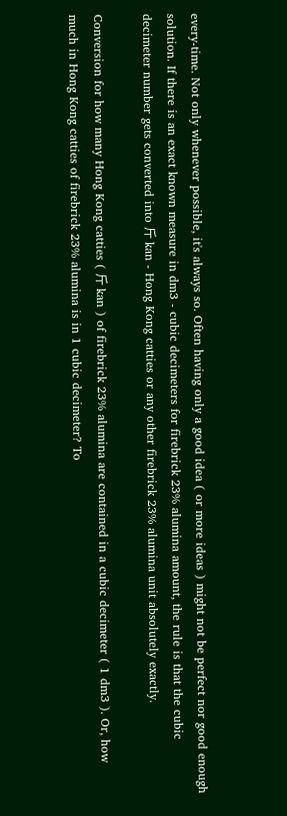every-time. Not only whenever possible, it's always so. Often having only a good idea ( or more ideas ) might not be perfect nor good enough solution. If there is an exact known measure in dm3 - cubic decimeters for firebrick 23% alumina amount, the rule is that the cubic decimeter number gets converted into 斤 kan - Hong Kong catties or any other firebrick 23% alumina unit absolutely exactly.

Conversion for how many Hong Kong catties ( 斤 kan ) of firebrick 23% alumina are contained in a cubic decimeter ( 1 dm3 ). Or, how much in Hong Kong catties of firebrick 23% alumina is in 1 cubic decimeter? To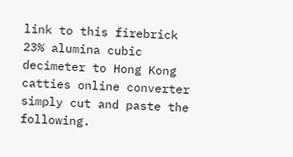link to this firebrick 23% alumina cubic decimeter to Hong Kong catties online converter simply cut and paste the following.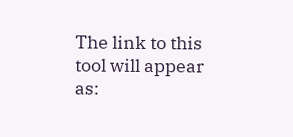The link to this tool will appear as: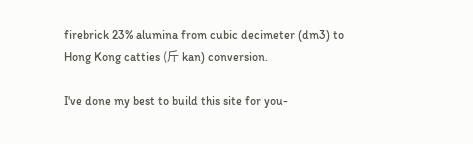firebrick 23% alumina from cubic decimeter (dm3) to Hong Kong catties (斤 kan) conversion.

I've done my best to build this site for you-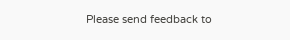Please send feedback to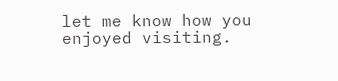let me know how you enjoyed visiting.